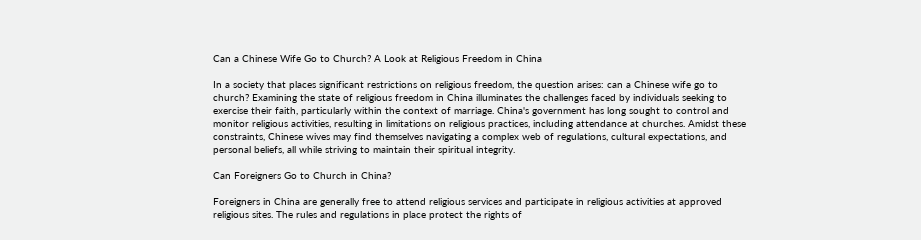Can a Chinese Wife Go to Church? A Look at Religious Freedom in China

In a society that places significant restrictions on religious freedom, the question arises: can a Chinese wife go to church? Examining the state of religious freedom in China illuminates the challenges faced by individuals seeking to exercise their faith, particularly within the context of marriage. China's government has long sought to control and monitor religious activities, resulting in limitations on religious practices, including attendance at churches. Amidst these constraints, Chinese wives may find themselves navigating a complex web of regulations, cultural expectations, and personal beliefs, all while striving to maintain their spiritual integrity.

Can Foreigners Go to Church in China?

Foreigners in China are generally free to attend religious services and participate in religious activities at approved religious sites. The rules and regulations in place protect the rights of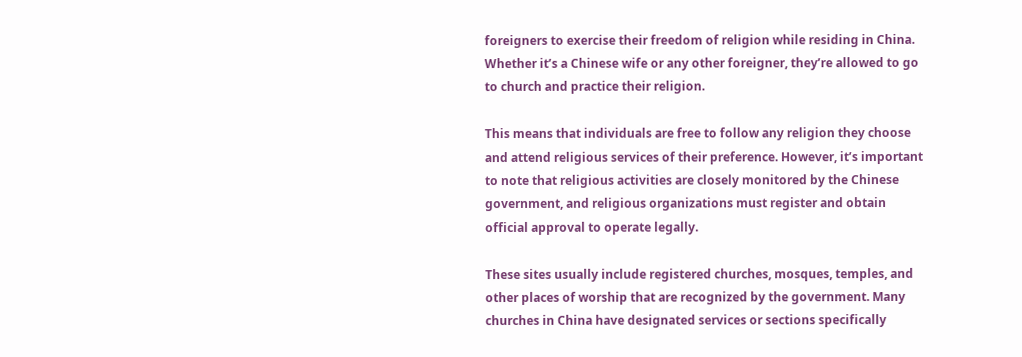foreigners to exercise their freedom of religion while residing in China. Whether it’s a Chinese wife or any other foreigner, they’re allowed to go to church and practice their religion.

This means that individuals are free to follow any religion they choose and attend religious services of their preference. However, it’s important to note that religious activities are closely monitored by the Chinese government, and religious organizations must register and obtain official approval to operate legally.

These sites usually include registered churches, mosques, temples, and other places of worship that are recognized by the government. Many churches in China have designated services or sections specifically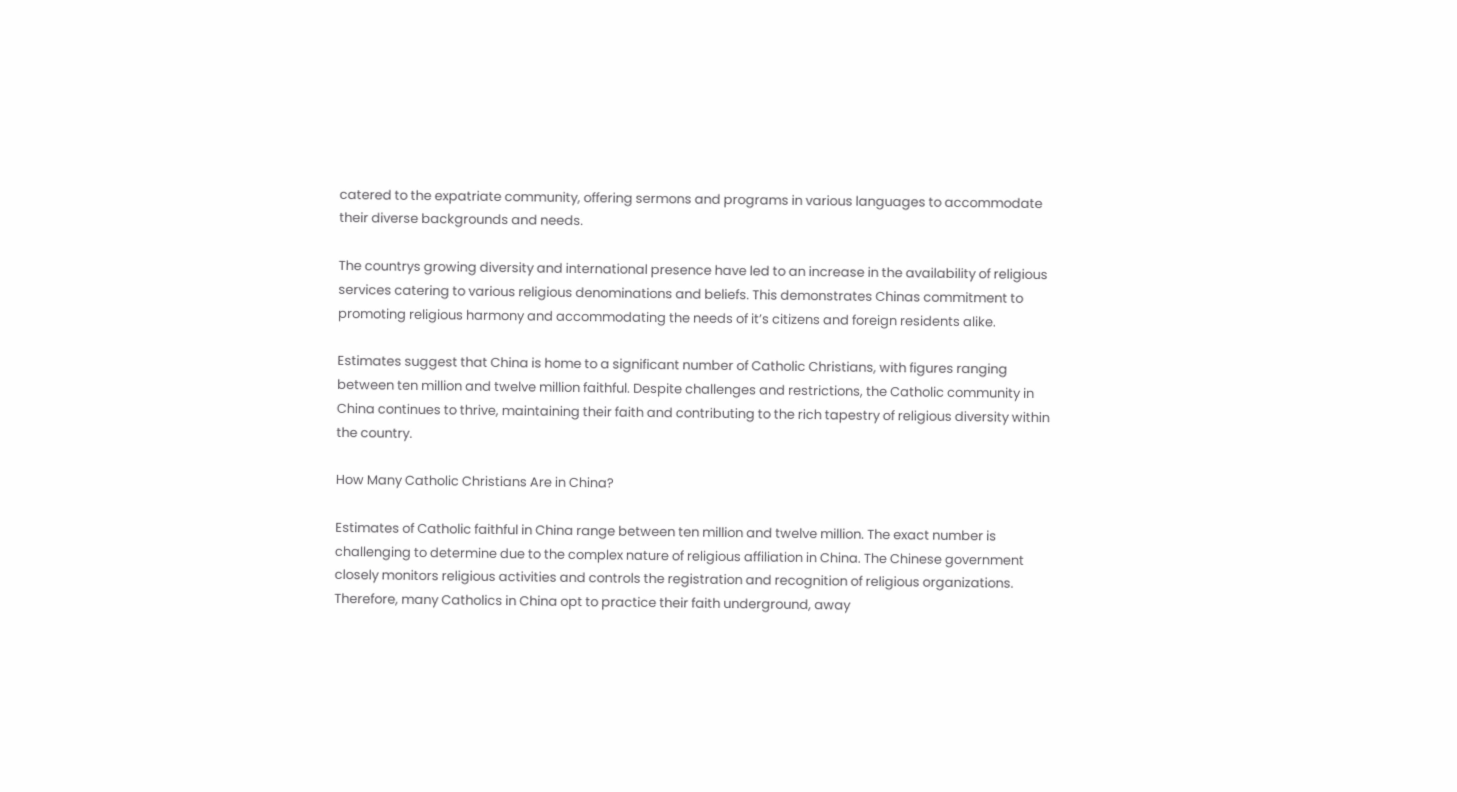catered to the expatriate community, offering sermons and programs in various languages to accommodate their diverse backgrounds and needs.

The countrys growing diversity and international presence have led to an increase in the availability of religious services catering to various religious denominations and beliefs. This demonstrates Chinas commitment to promoting religious harmony and accommodating the needs of it’s citizens and foreign residents alike.

Estimates suggest that China is home to a significant number of Catholic Christians, with figures ranging between ten million and twelve million faithful. Despite challenges and restrictions, the Catholic community in China continues to thrive, maintaining their faith and contributing to the rich tapestry of religious diversity within the country.

How Many Catholic Christians Are in China?

Estimates of Catholic faithful in China range between ten million and twelve million. The exact number is challenging to determine due to the complex nature of religious affiliation in China. The Chinese government closely monitors religious activities and controls the registration and recognition of religious organizations. Therefore, many Catholics in China opt to practice their faith underground, away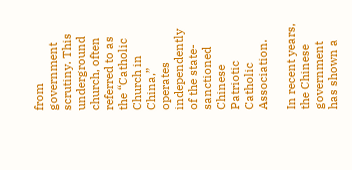from government scrutiny. This underground church, often referred to as the “Catholic Church in China,” operates independently of the state-sanctioned Chinese Patriotic Catholic Association.

In recent years, the Chinese government has shown a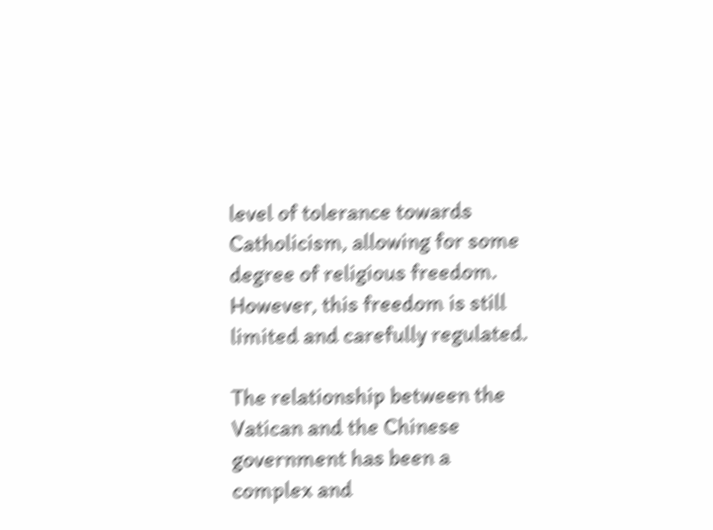level of tolerance towards Catholicism, allowing for some degree of religious freedom. However, this freedom is still limited and carefully regulated.

The relationship between the Vatican and the Chinese government has been a complex and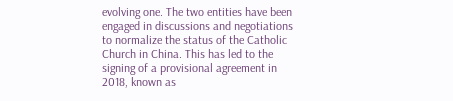evolving one. The two entities have been engaged in discussions and negotiations to normalize the status of the Catholic Church in China. This has led to the signing of a provisional agreement in 2018, known as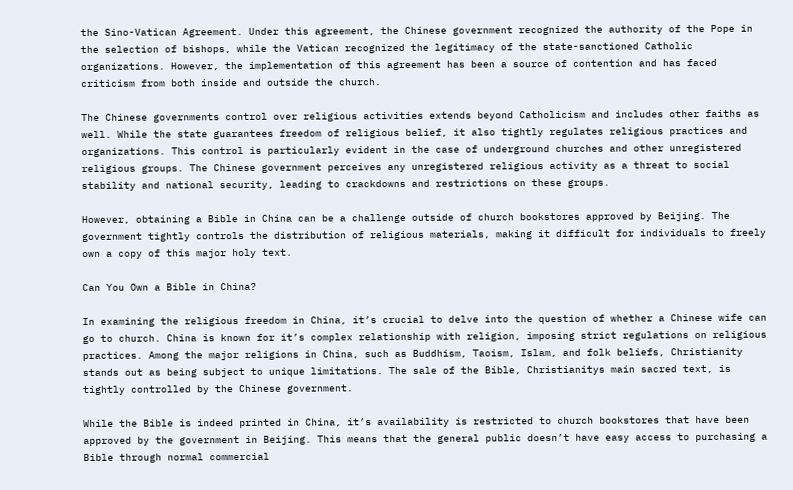the Sino-Vatican Agreement. Under this agreement, the Chinese government recognized the authority of the Pope in the selection of bishops, while the Vatican recognized the legitimacy of the state-sanctioned Catholic organizations. However, the implementation of this agreement has been a source of contention and has faced criticism from both inside and outside the church.

The Chinese governments control over religious activities extends beyond Catholicism and includes other faiths as well. While the state guarantees freedom of religious belief, it also tightly regulates religious practices and organizations. This control is particularly evident in the case of underground churches and other unregistered religious groups. The Chinese government perceives any unregistered religious activity as a threat to social stability and national security, leading to crackdowns and restrictions on these groups.

However, obtaining a Bible in China can be a challenge outside of church bookstores approved by Beijing. The government tightly controls the distribution of religious materials, making it difficult for individuals to freely own a copy of this major holy text.

Can You Own a Bible in China?

In examining the religious freedom in China, it’s crucial to delve into the question of whether a Chinese wife can go to church. China is known for it’s complex relationship with religion, imposing strict regulations on religious practices. Among the major religions in China, such as Buddhism, Taoism, Islam, and folk beliefs, Christianity stands out as being subject to unique limitations. The sale of the Bible, Christianitys main sacred text, is tightly controlled by the Chinese government.

While the Bible is indeed printed in China, it’s availability is restricted to church bookstores that have been approved by the government in Beijing. This means that the general public doesn’t have easy access to purchasing a Bible through normal commercial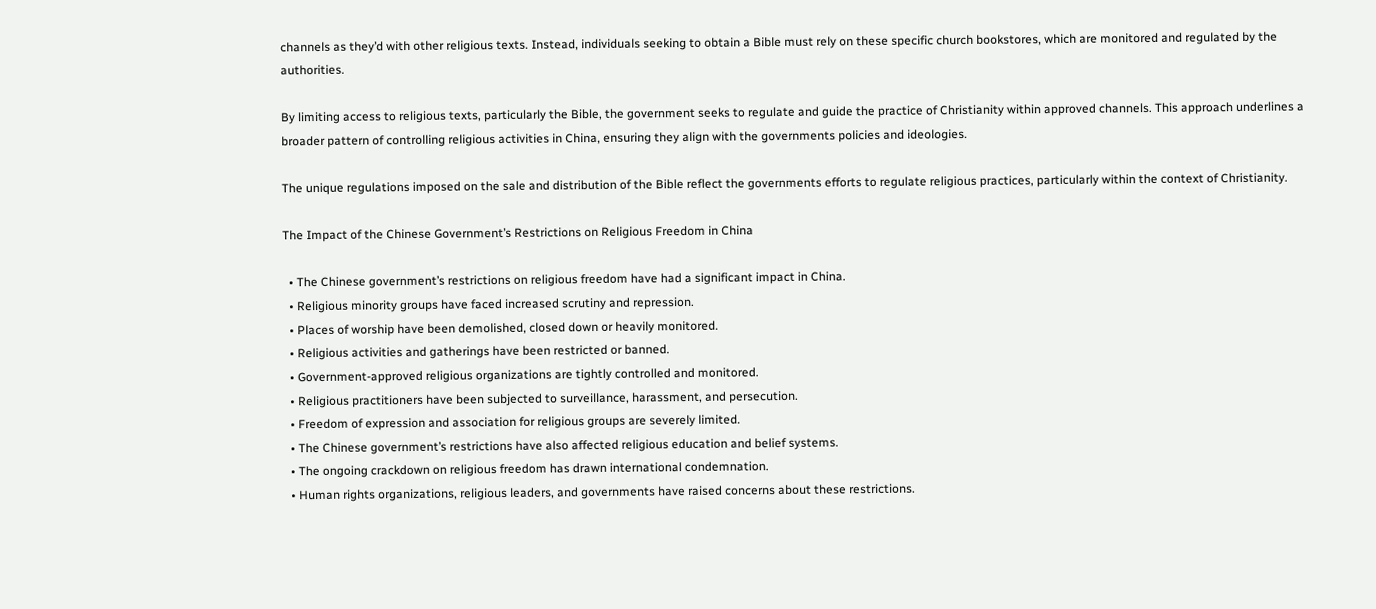channels as they’d with other religious texts. Instead, individuals seeking to obtain a Bible must rely on these specific church bookstores, which are monitored and regulated by the authorities.

By limiting access to religious texts, particularly the Bible, the government seeks to regulate and guide the practice of Christianity within approved channels. This approach underlines a broader pattern of controlling religious activities in China, ensuring they align with the governments policies and ideologies.

The unique regulations imposed on the sale and distribution of the Bible reflect the governments efforts to regulate religious practices, particularly within the context of Christianity.

The Impact of the Chinese Government’s Restrictions on Religious Freedom in China

  • The Chinese government’s restrictions on religious freedom have had a significant impact in China.
  • Religious minority groups have faced increased scrutiny and repression.
  • Places of worship have been demolished, closed down or heavily monitored.
  • Religious activities and gatherings have been restricted or banned.
  • Government-approved religious organizations are tightly controlled and monitored.
  • Religious practitioners have been subjected to surveillance, harassment, and persecution.
  • Freedom of expression and association for religious groups are severely limited.
  • The Chinese government’s restrictions have also affected religious education and belief systems.
  • The ongoing crackdown on religious freedom has drawn international condemnation.
  • Human rights organizations, religious leaders, and governments have raised concerns about these restrictions.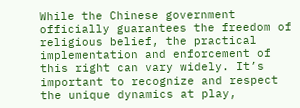While the Chinese government officially guarantees the freedom of religious belief, the practical implementation and enforcement of this right can vary widely. It’s important to recognize and respect the unique dynamics at play,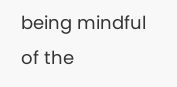being mindful of the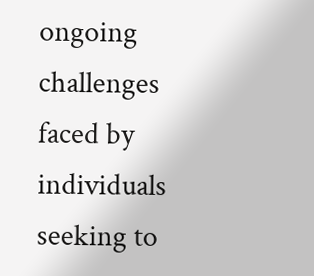ongoing challenges faced by individuals seeking to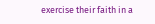exercise their faith in a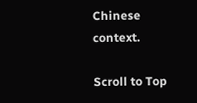Chinese context.

Scroll to Top